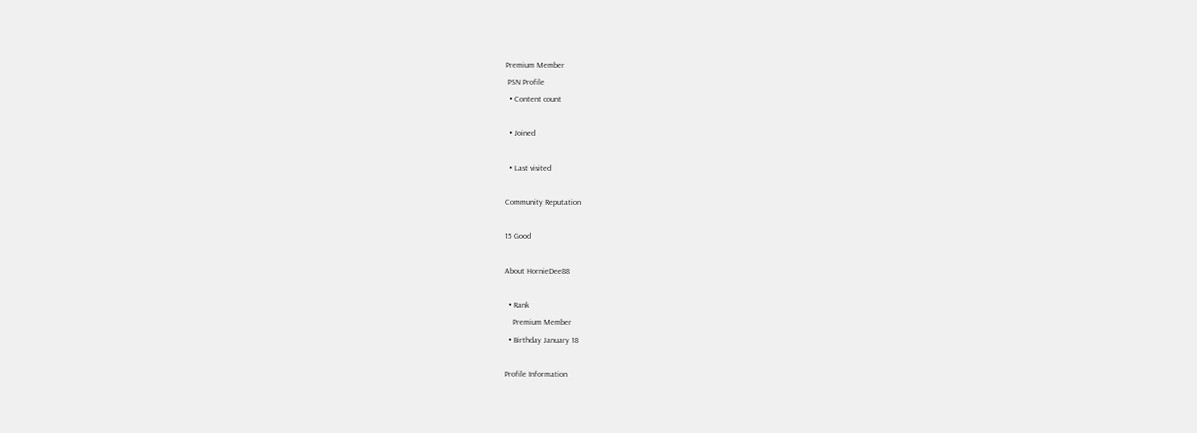Premium Member
 PSN Profile
  • Content count

  • Joined

  • Last visited

Community Reputation

15 Good

About HornieDee88

  • Rank
    Premium Member
  • Birthday January 18

Profile Information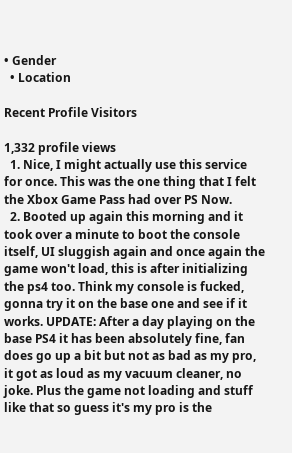• Gender
  • Location

Recent Profile Visitors

1,332 profile views
  1. Nice, I might actually use this service for once. This was the one thing that I felt the Xbox Game Pass had over PS Now.
  2. Booted up again this morning and it took over a minute to boot the console itself, UI sluggish again and once again the game won't load, this is after initializing the ps4 too. Think my console is fucked, gonna try it on the base one and see if it works. UPDATE: After a day playing on the base PS4 it has been absolutely fine, fan does go up a bit but not as bad as my pro, it got as loud as my vacuum cleaner, no joke. Plus the game not loading and stuff like that so guess it's my pro is the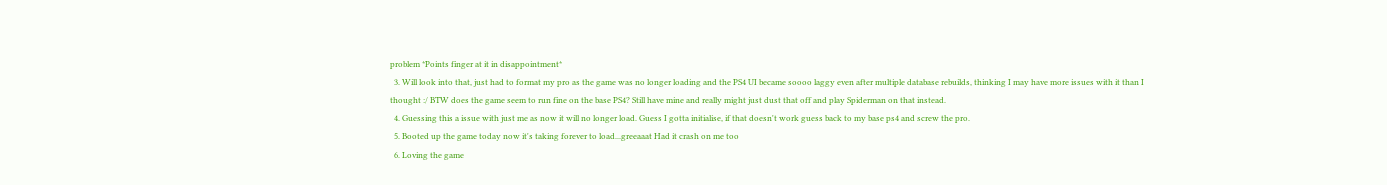problem *Points finger at it in disappointment*
  3. Will look into that, just had to format my pro as the game was no longer loading and the PS4 UI became soooo laggy even after multiple database rebuilds, thinking I may have more issues with it than I thought :/ BTW does the game seem to run fine on the base PS4? Still have mine and really might just dust that off and play Spiderman on that instead.
  4. Guessing this a issue with just me as now it will no longer load. Guess I gotta initialise, if that doesn't work guess back to my base ps4 and screw the pro.
  5. Booted up the game today now it's taking forever to load...greeaaat Had it crash on me too
  6. Loving the game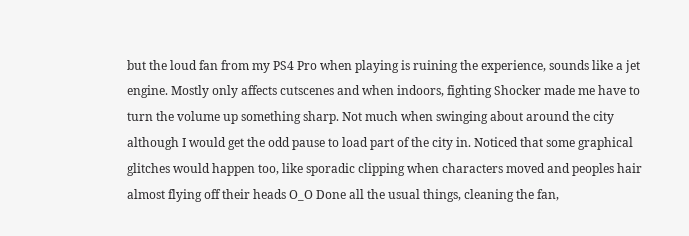but the loud fan from my PS4 Pro when playing is ruining the experience, sounds like a jet engine. Mostly only affects cutscenes and when indoors, fighting Shocker made me have to turn the volume up something sharp. Not much when swinging about around the city although I would get the odd pause to load part of the city in. Noticed that some graphical glitches would happen too, like sporadic clipping when characters moved and peoples hair almost flying off their heads O_O Done all the usual things, cleaning the fan,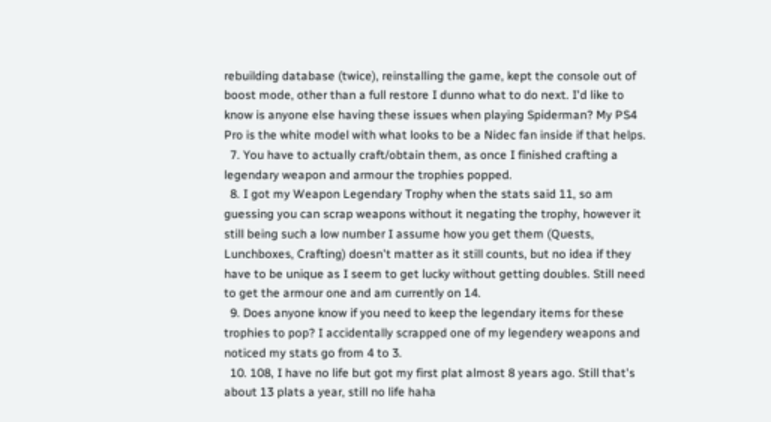rebuilding database (twice), reinstalling the game, kept the console out of boost mode, other than a full restore I dunno what to do next. I'd like to know is anyone else having these issues when playing Spiderman? My PS4 Pro is the white model with what looks to be a Nidec fan inside if that helps.
  7. You have to actually craft/obtain them, as once I finished crafting a legendary weapon and armour the trophies popped.
  8. I got my Weapon Legendary Trophy when the stats said 11, so am guessing you can scrap weapons without it negating the trophy, however it still being such a low number I assume how you get them (Quests, Lunchboxes, Crafting) doesn't matter as it still counts, but no idea if they have to be unique as I seem to get lucky without getting doubles. Still need to get the armour one and am currently on 14.
  9. Does anyone know if you need to keep the legendary items for these trophies to pop? I accidentally scrapped one of my legendery weapons and noticed my stats go from 4 to 3.
  10. 108, I have no life but got my first plat almost 8 years ago. Still that's about 13 plats a year, still no life haha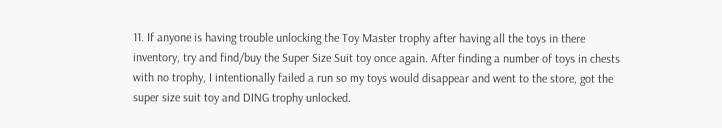11. If anyone is having trouble unlocking the Toy Master trophy after having all the toys in there inventory, try and find/buy the Super Size Suit toy once again. After finding a number of toys in chests with no trophy, I intentionally failed a run so my toys would disappear and went to the store, got the super size suit toy and DING trophy unlocked.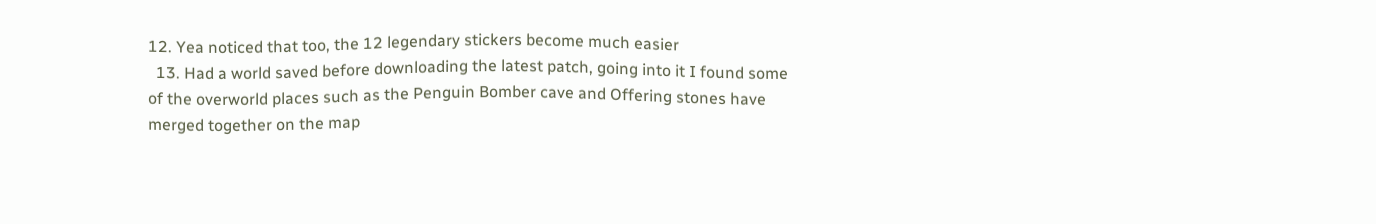12. Yea noticed that too, the 12 legendary stickers become much easier
  13. Had a world saved before downloading the latest patch, going into it I found some of the overworld places such as the Penguin Bomber cave and Offering stones have merged together on the map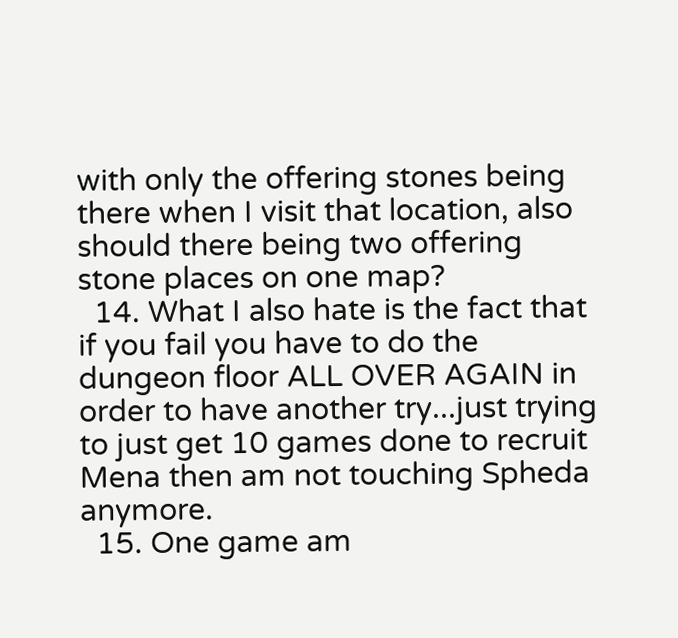with only the offering stones being there when I visit that location, also should there being two offering stone places on one map?
  14. What I also hate is the fact that if you fail you have to do the dungeon floor ALL OVER AGAIN in order to have another try...just trying to just get 10 games done to recruit Mena then am not touching Spheda anymore.
  15. One game am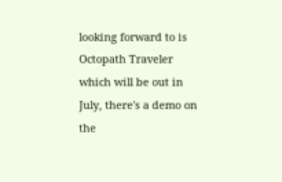looking forward to is Octopath Traveler which will be out in July, there's a demo on the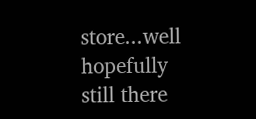store...well hopefully still there